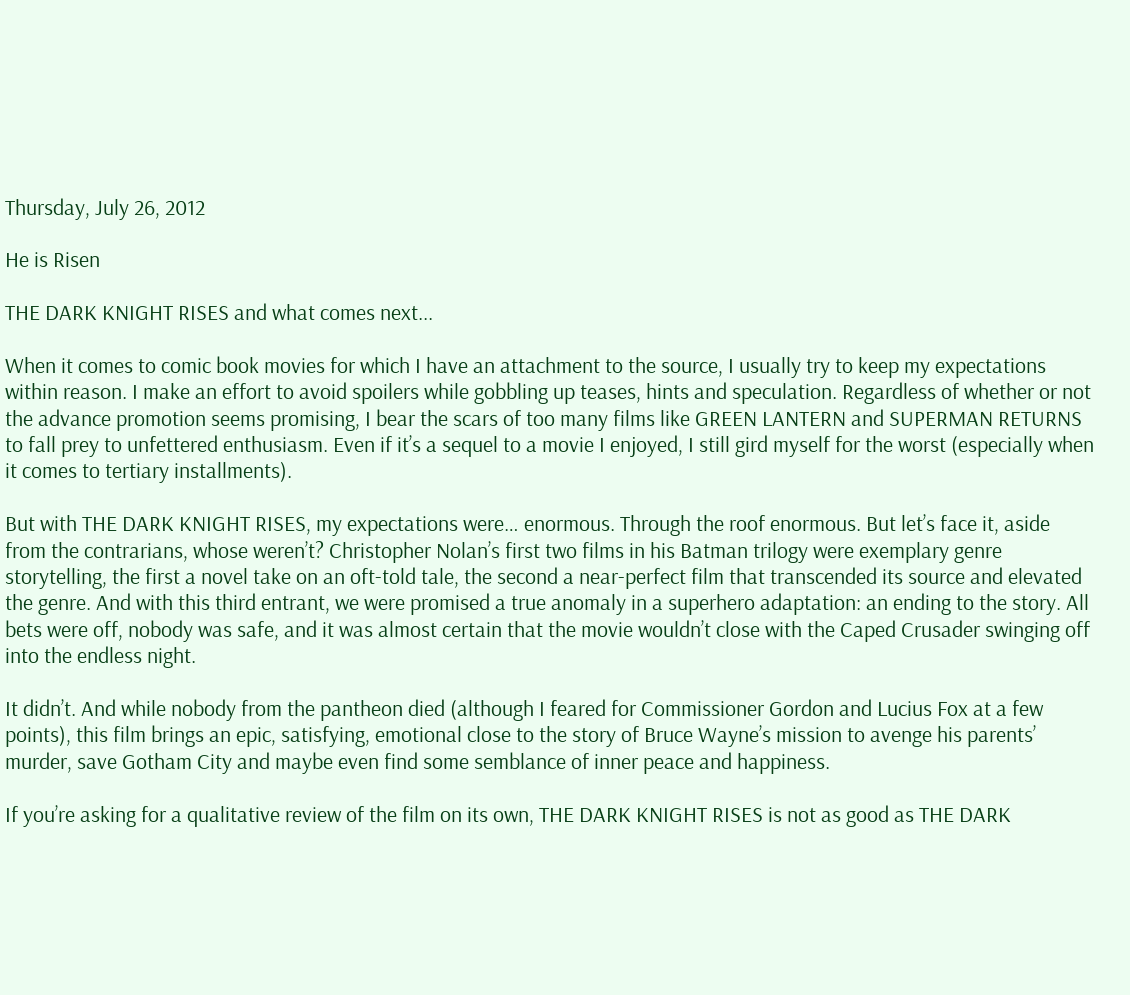Thursday, July 26, 2012

He is Risen

THE DARK KNIGHT RISES and what comes next...

When it comes to comic book movies for which I have an attachment to the source, I usually try to keep my expectations within reason. I make an effort to avoid spoilers while gobbling up teases, hints and speculation. Regardless of whether or not the advance promotion seems promising, I bear the scars of too many films like GREEN LANTERN and SUPERMAN RETURNS to fall prey to unfettered enthusiasm. Even if it’s a sequel to a movie I enjoyed, I still gird myself for the worst (especially when it comes to tertiary installments).

But with THE DARK KNIGHT RISES, my expectations were… enormous. Through the roof enormous. But let’s face it, aside from the contrarians, whose weren’t? Christopher Nolan’s first two films in his Batman trilogy were exemplary genre storytelling, the first a novel take on an oft-told tale, the second a near-perfect film that transcended its source and elevated the genre. And with this third entrant, we were promised a true anomaly in a superhero adaptation: an ending to the story. All bets were off, nobody was safe, and it was almost certain that the movie wouldn’t close with the Caped Crusader swinging off into the endless night.

It didn’t. And while nobody from the pantheon died (although I feared for Commissioner Gordon and Lucius Fox at a few points), this film brings an epic, satisfying, emotional close to the story of Bruce Wayne’s mission to avenge his parents’ murder, save Gotham City and maybe even find some semblance of inner peace and happiness.

If you’re asking for a qualitative review of the film on its own, THE DARK KNIGHT RISES is not as good as THE DARK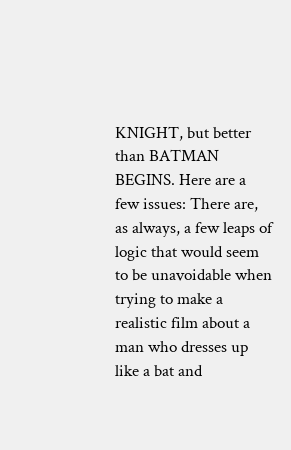KNIGHT, but better than BATMAN BEGINS. Here are a few issues: There are, as always, a few leaps of logic that would seem to be unavoidable when trying to make a realistic film about a man who dresses up like a bat and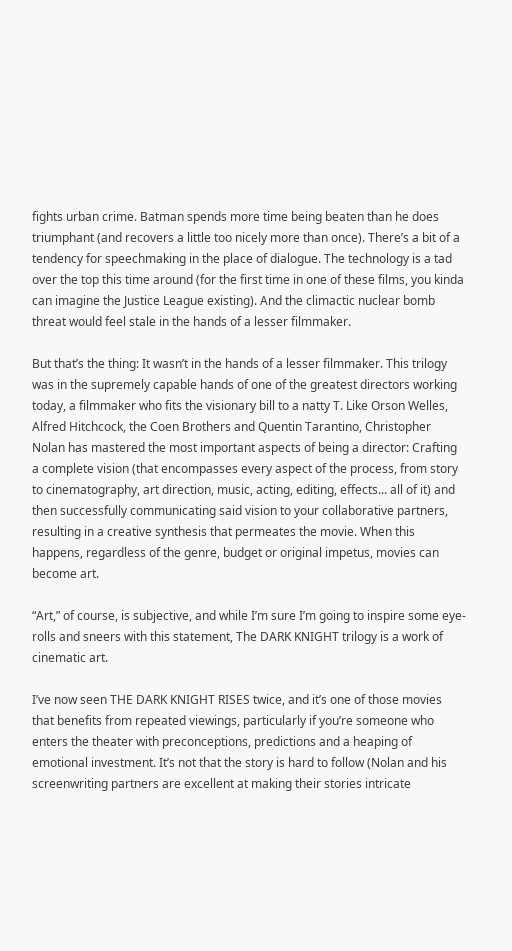fights urban crime. Batman spends more time being beaten than he does triumphant (and recovers a little too nicely more than once). There’s a bit of a tendency for speechmaking in the place of dialogue. The technology is a tad over the top this time around (for the first time in one of these films, you kinda can imagine the Justice League existing). And the climactic nuclear bomb threat would feel stale in the hands of a lesser filmmaker.

But that’s the thing: It wasn’t in the hands of a lesser filmmaker. This trilogy was in the supremely capable hands of one of the greatest directors working today, a filmmaker who fits the visionary bill to a natty T. Like Orson Welles, Alfred Hitchcock, the Coen Brothers and Quentin Tarantino, Christopher Nolan has mastered the most important aspects of being a director: Crafting a complete vision (that encompasses every aspect of the process, from story to cinematography, art direction, music, acting, editing, effects... all of it) and then successfully communicating said vision to your collaborative partners, resulting in a creative synthesis that permeates the movie. When this happens, regardless of the genre, budget or original impetus, movies can become art.

“Art,” of course, is subjective, and while I’m sure I’m going to inspire some eye-rolls and sneers with this statement, The DARK KNIGHT trilogy is a work of cinematic art.

I’ve now seen THE DARK KNIGHT RISES twice, and it’s one of those movies that benefits from repeated viewings, particularly if you’re someone who enters the theater with preconceptions, predictions and a heaping of emotional investment. It’s not that the story is hard to follow (Nolan and his screenwriting partners are excellent at making their stories intricate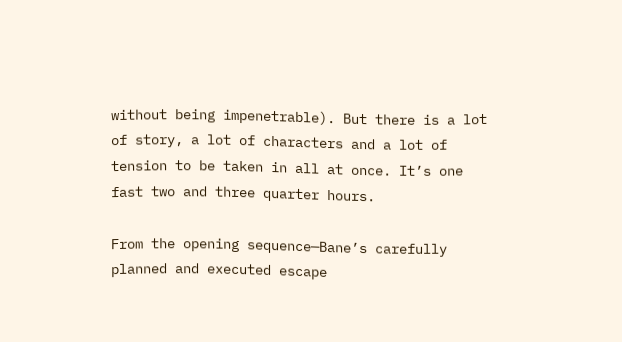without being impenetrable). But there is a lot of story, a lot of characters and a lot of tension to be taken in all at once. It’s one fast two and three quarter hours.

From the opening sequence—Bane’s carefully planned and executed escape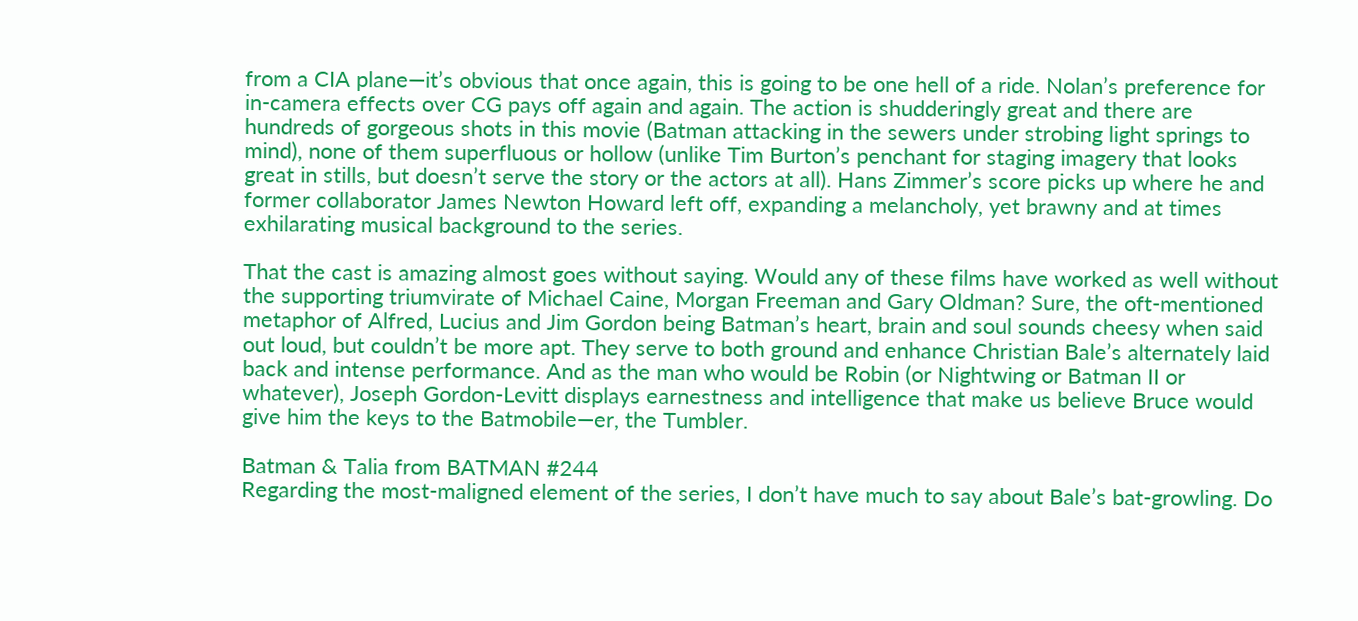from a CIA plane—it’s obvious that once again, this is going to be one hell of a ride. Nolan’s preference for in-camera effects over CG pays off again and again. The action is shudderingly great and there are hundreds of gorgeous shots in this movie (Batman attacking in the sewers under strobing light springs to mind), none of them superfluous or hollow (unlike Tim Burton’s penchant for staging imagery that looks great in stills, but doesn’t serve the story or the actors at all). Hans Zimmer’s score picks up where he and former collaborator James Newton Howard left off, expanding a melancholy, yet brawny and at times exhilarating musical background to the series.

That the cast is amazing almost goes without saying. Would any of these films have worked as well without the supporting triumvirate of Michael Caine, Morgan Freeman and Gary Oldman? Sure, the oft-mentioned metaphor of Alfred, Lucius and Jim Gordon being Batman’s heart, brain and soul sounds cheesy when said out loud, but couldn’t be more apt. They serve to both ground and enhance Christian Bale’s alternately laid back and intense performance. And as the man who would be Robin (or Nightwing or Batman II or whatever), Joseph Gordon-Levitt displays earnestness and intelligence that make us believe Bruce would give him the keys to the Batmobile—er, the Tumbler.

Batman & Talia from BATMAN #244
Regarding the most-maligned element of the series, I don’t have much to say about Bale’s bat-growling. Do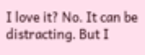I love it? No. It can be distracting. But I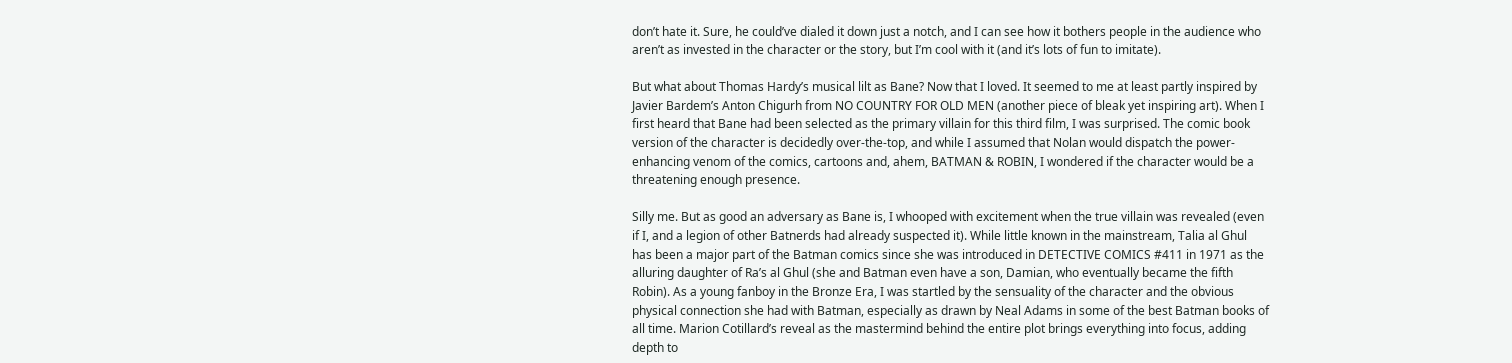don’t hate it. Sure, he could’ve dialed it down just a notch, and I can see how it bothers people in the audience who aren’t as invested in the character or the story, but I’m cool with it (and it’s lots of fun to imitate).

But what about Thomas Hardy’s musical lilt as Bane? Now that I loved. It seemed to me at least partly inspired by Javier Bardem’s Anton Chigurh from NO COUNTRY FOR OLD MEN (another piece of bleak yet inspiring art). When I first heard that Bane had been selected as the primary villain for this third film, I was surprised. The comic book version of the character is decidedly over-the-top, and while I assumed that Nolan would dispatch the power-enhancing venom of the comics, cartoons and, ahem, BATMAN & ROBIN, I wondered if the character would be a threatening enough presence.

Silly me. But as good an adversary as Bane is, I whooped with excitement when the true villain was revealed (even if I, and a legion of other Batnerds had already suspected it). While little known in the mainstream, Talia al Ghul has been a major part of the Batman comics since she was introduced in DETECTIVE COMICS #411 in 1971 as the alluring daughter of Ra’s al Ghul (she and Batman even have a son, Damian, who eventually became the fifth Robin). As a young fanboy in the Bronze Era, I was startled by the sensuality of the character and the obvious physical connection she had with Batman, especially as drawn by Neal Adams in some of the best Batman books of all time. Marion Cotillard’s reveal as the mastermind behind the entire plot brings everything into focus, adding depth to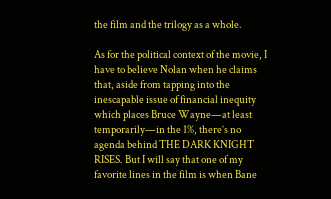the film and the trilogy as a whole.

As for the political context of the movie, I have to believe Nolan when he claims that, aside from tapping into the inescapable issue of financial inequity which places Bruce Wayne—at least temporarily—in the 1%, there’s no agenda behind THE DARK KNIGHT RISES. But I will say that one of my favorite lines in the film is when Bane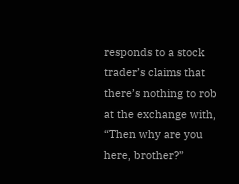responds to a stock trader’s claims that there’s nothing to rob at the exchange with, “Then why are you here, brother?”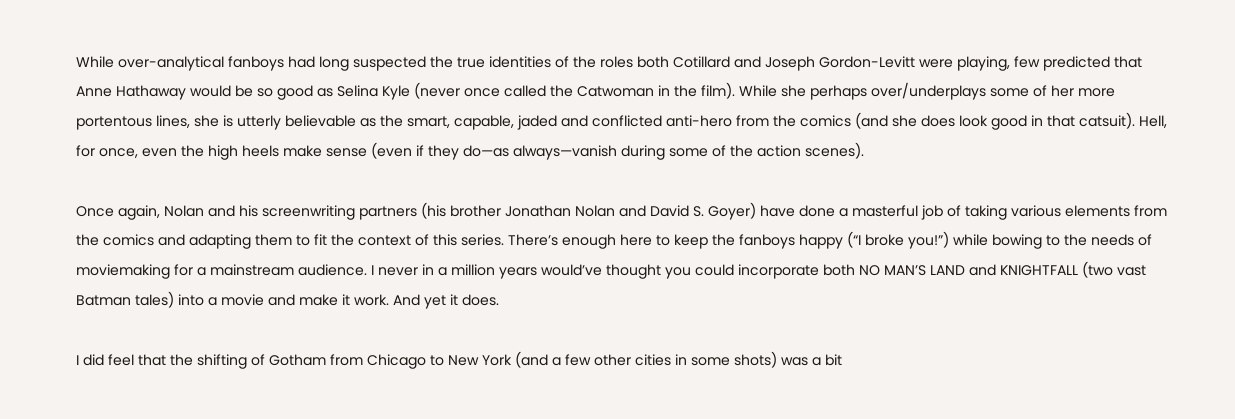While over-analytical fanboys had long suspected the true identities of the roles both Cotillard and Joseph Gordon-Levitt were playing, few predicted that Anne Hathaway would be so good as Selina Kyle (never once called the Catwoman in the film). While she perhaps over/underplays some of her more portentous lines, she is utterly believable as the smart, capable, jaded and conflicted anti-hero from the comics (and she does look good in that catsuit). Hell, for once, even the high heels make sense (even if they do—as always—vanish during some of the action scenes).

Once again, Nolan and his screenwriting partners (his brother Jonathan Nolan and David S. Goyer) have done a masterful job of taking various elements from the comics and adapting them to fit the context of this series. There’s enough here to keep the fanboys happy (“I broke you!”) while bowing to the needs of moviemaking for a mainstream audience. I never in a million years would’ve thought you could incorporate both NO MAN’S LAND and KNIGHTFALL (two vast Batman tales) into a movie and make it work. And yet it does.

I did feel that the shifting of Gotham from Chicago to New York (and a few other cities in some shots) was a bit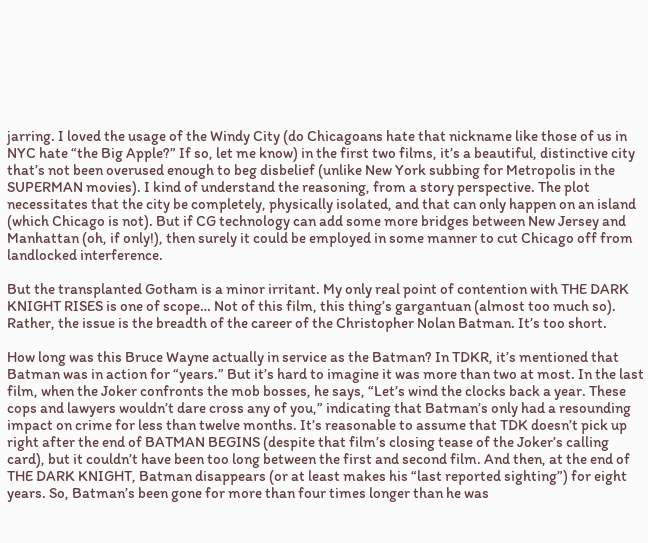jarring. I loved the usage of the Windy City (do Chicagoans hate that nickname like those of us in NYC hate “the Big Apple?” If so, let me know) in the first two films, it’s a beautiful, distinctive city that’s not been overused enough to beg disbelief (unlike New York subbing for Metropolis in the SUPERMAN movies). I kind of understand the reasoning, from a story perspective. The plot necessitates that the city be completely, physically isolated, and that can only happen on an island (which Chicago is not). But if CG technology can add some more bridges between New Jersey and Manhattan (oh, if only!), then surely it could be employed in some manner to cut Chicago off from landlocked interference.

But the transplanted Gotham is a minor irritant. My only real point of contention with THE DARK KNIGHT RISES is one of scope… Not of this film, this thing’s gargantuan (almost too much so). Rather, the issue is the breadth of the career of the Christopher Nolan Batman. It’s too short.

How long was this Bruce Wayne actually in service as the Batman? In TDKR, it’s mentioned that Batman was in action for “years.” But it’s hard to imagine it was more than two at most. In the last film, when the Joker confronts the mob bosses, he says, “Let’s wind the clocks back a year. These cops and lawyers wouldn’t dare cross any of you,” indicating that Batman’s only had a resounding impact on crime for less than twelve months. It’s reasonable to assume that TDK doesn’t pick up right after the end of BATMAN BEGINS (despite that film’s closing tease of the Joker’s calling card), but it couldn’t have been too long between the first and second film. And then, at the end of THE DARK KNIGHT, Batman disappears (or at least makes his “last reported sighting”) for eight years. So, Batman’s been gone for more than four times longer than he was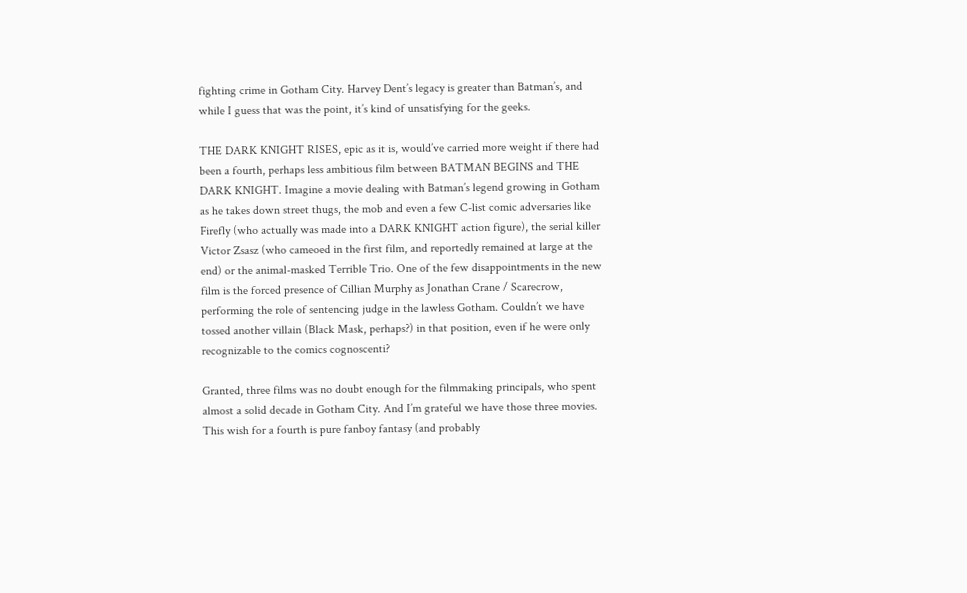fighting crime in Gotham City. Harvey Dent’s legacy is greater than Batman’s, and while I guess that was the point, it’s kind of unsatisfying for the geeks.

THE DARK KNIGHT RISES, epic as it is, would’ve carried more weight if there had been a fourth, perhaps less ambitious film between BATMAN BEGINS and THE DARK KNIGHT. Imagine a movie dealing with Batman’s legend growing in Gotham as he takes down street thugs, the mob and even a few C-list comic adversaries like Firefly (who actually was made into a DARK KNIGHT action figure), the serial killer Victor Zsasz (who cameoed in the first film, and reportedly remained at large at the end) or the animal-masked Terrible Trio. One of the few disappointments in the new film is the forced presence of Cillian Murphy as Jonathan Crane / Scarecrow, performing the role of sentencing judge in the lawless Gotham. Couldn’t we have tossed another villain (Black Mask, perhaps?) in that position, even if he were only recognizable to the comics cognoscenti?

Granted, three films was no doubt enough for the filmmaking principals, who spent almost a solid decade in Gotham City. And I’m grateful we have those three movies. This wish for a fourth is pure fanboy fantasy (and probably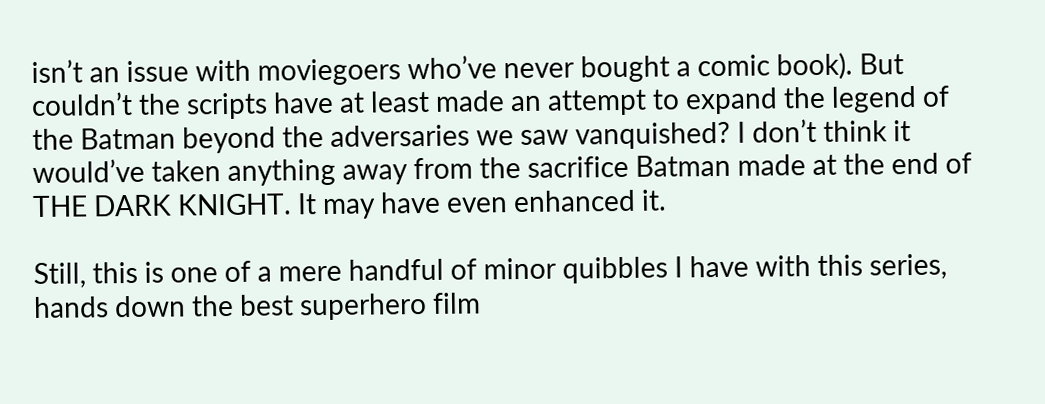isn’t an issue with moviegoers who’ve never bought a comic book). But couldn’t the scripts have at least made an attempt to expand the legend of the Batman beyond the adversaries we saw vanquished? I don’t think it would’ve taken anything away from the sacrifice Batman made at the end of THE DARK KNIGHT. It may have even enhanced it.

Still, this is one of a mere handful of minor quibbles I have with this series, hands down the best superhero film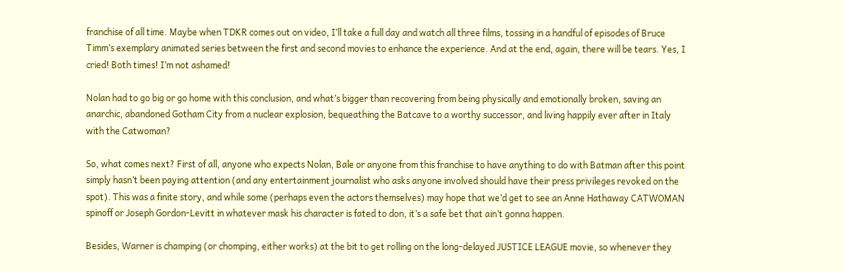franchise of all time. Maybe when TDKR comes out on video, I’ll take a full day and watch all three films, tossing in a handful of episodes of Bruce Timm’s exemplary animated series between the first and second movies to enhance the experience. And at the end, again, there will be tears. Yes, I cried! Both times! I’m not ashamed!

Nolan had to go big or go home with this conclusion, and what’s bigger than recovering from being physically and emotionally broken, saving an anarchic, abandoned Gotham City from a nuclear explosion, bequeathing the Batcave to a worthy successor, and living happily ever after in Italy with the Catwoman?

So, what comes next? First of all, anyone who expects Nolan, Bale or anyone from this franchise to have anything to do with Batman after this point simply hasn’t been paying attention (and any entertainment journalist who asks anyone involved should have their press privileges revoked on the spot). This was a finite story, and while some (perhaps even the actors themselves) may hope that we’d get to see an Anne Hathaway CATWOMAN spinoff or Joseph Gordon-Levitt in whatever mask his character is fated to don, it’s a safe bet that ain’t gonna happen.

Besides, Warner is champing (or chomping, either works) at the bit to get rolling on the long-delayed JUSTICE LEAGUE movie, so whenever they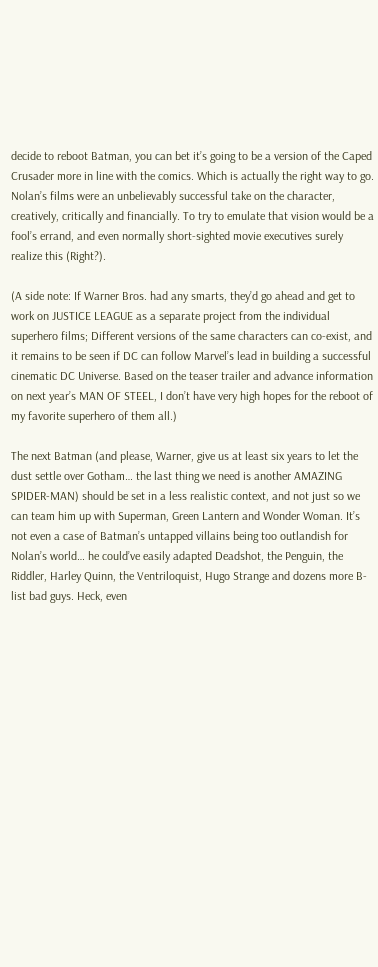decide to reboot Batman, you can bet it’s going to be a version of the Caped Crusader more in line with the comics. Which is actually the right way to go. Nolan’s films were an unbelievably successful take on the character, creatively, critically and financially. To try to emulate that vision would be a fool’s errand, and even normally short-sighted movie executives surely realize this (Right?).

(A side note: If Warner Bros. had any smarts, they’d go ahead and get to work on JUSTICE LEAGUE as a separate project from the individual superhero films; Different versions of the same characters can co-exist, and it remains to be seen if DC can follow Marvel’s lead in building a successful cinematic DC Universe. Based on the teaser trailer and advance information on next year’s MAN OF STEEL, I don’t have very high hopes for the reboot of my favorite superhero of them all.)

The next Batman (and please, Warner, give us at least six years to let the dust settle over Gotham… the last thing we need is another AMAZING SPIDER-MAN) should be set in a less realistic context, and not just so we can team him up with Superman, Green Lantern and Wonder Woman. It’s not even a case of Batman’s untapped villains being too outlandish for Nolan’s world… he could’ve easily adapted Deadshot, the Penguin, the Riddler, Harley Quinn, the Ventriloquist, Hugo Strange and dozens more B-list bad guys. Heck, even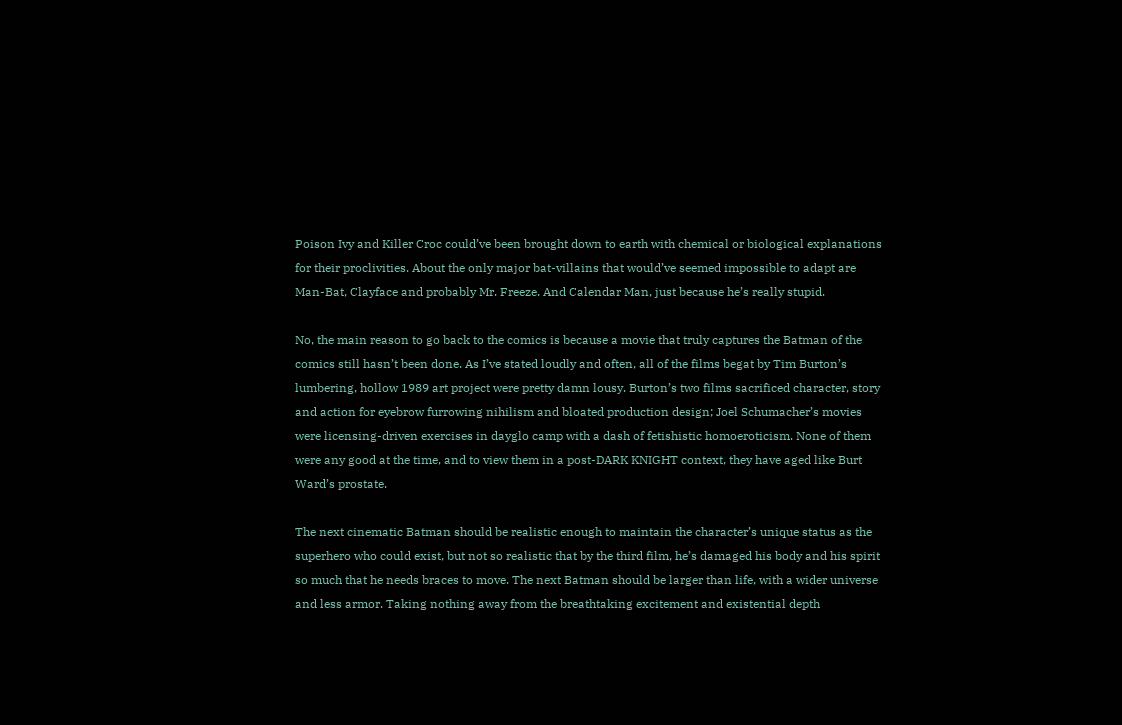Poison Ivy and Killer Croc could’ve been brought down to earth with chemical or biological explanations for their proclivities. About the only major bat-villains that would’ve seemed impossible to adapt are Man-Bat, Clayface and probably Mr. Freeze. And Calendar Man, just because he’s really stupid.

No, the main reason to go back to the comics is because a movie that truly captures the Batman of the comics still hasn’t been done. As I’ve stated loudly and often, all of the films begat by Tim Burton’s lumbering, hollow 1989 art project were pretty damn lousy. Burton’s two films sacrificed character, story and action for eyebrow furrowing nihilism and bloated production design; Joel Schumacher’s movies were licensing-driven exercises in dayglo camp with a dash of fetishistic homoeroticism. None of them were any good at the time, and to view them in a post-DARK KNIGHT context, they have aged like Burt Ward’s prostate.

The next cinematic Batman should be realistic enough to maintain the character’s unique status as the superhero who could exist, but not so realistic that by the third film, he’s damaged his body and his spirit so much that he needs braces to move. The next Batman should be larger than life, with a wider universe and less armor. Taking nothing away from the breathtaking excitement and existential depth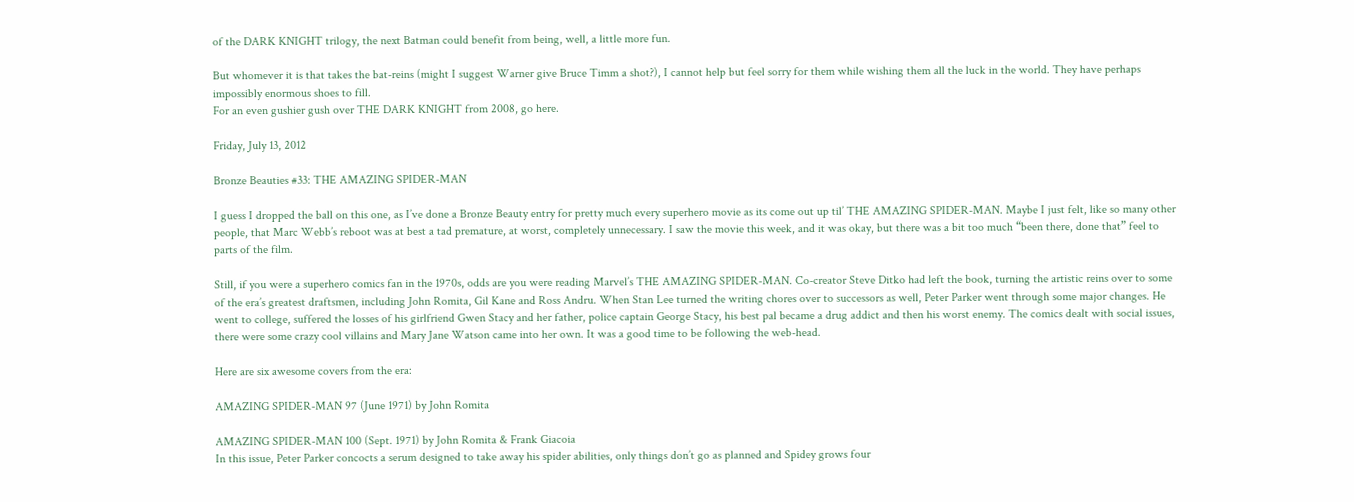of the DARK KNIGHT trilogy, the next Batman could benefit from being, well, a little more fun.

But whomever it is that takes the bat-reins (might I suggest Warner give Bruce Timm a shot?), I cannot help but feel sorry for them while wishing them all the luck in the world. They have perhaps impossibly enormous shoes to fill.
For an even gushier gush over THE DARK KNIGHT from 2008, go here.

Friday, July 13, 2012

Bronze Beauties #33: THE AMAZING SPIDER-MAN

I guess I dropped the ball on this one, as I’ve done a Bronze Beauty entry for pretty much every superhero movie as its come out up til’ THE AMAZING SPIDER-MAN. Maybe I just felt, like so many other people, that Marc Webb’s reboot was at best a tad premature, at worst, completely unnecessary. I saw the movie this week, and it was okay, but there was a bit too much “been there, done that” feel to parts of the film.

Still, if you were a superhero comics fan in the 1970s, odds are you were reading Marvel’s THE AMAZING SPIDER-MAN. Co-creator Steve Ditko had left the book, turning the artistic reins over to some of the era’s greatest draftsmen, including John Romita, Gil Kane and Ross Andru. When Stan Lee turned the writing chores over to successors as well, Peter Parker went through some major changes. He went to college, suffered the losses of his girlfriend Gwen Stacy and her father, police captain George Stacy, his best pal became a drug addict and then his worst enemy. The comics dealt with social issues, there were some crazy cool villains and Mary Jane Watson came into her own. It was a good time to be following the web-head.

Here are six awesome covers from the era:

AMAZING SPIDER-MAN 97 (June 1971) by John Romita

AMAZING SPIDER-MAN 100 (Sept. 1971) by John Romita & Frank Giacoia
In this issue, Peter Parker concocts a serum designed to take away his spider abilities, only things don’t go as planned and Spidey grows four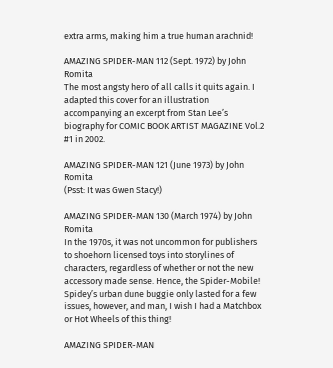extra arms, making him a true human arachnid!

AMAZING SPIDER-MAN 112 (Sept. 1972) by John Romita
The most angsty hero of all calls it quits again. I adapted this cover for an illustration accompanying an excerpt from Stan Lee’s biography for COMIC BOOK ARTIST MAGAZINE Vol.2 #1 in 2002.

AMAZING SPIDER-MAN 121 (June 1973) by John Romita
(Psst: It was Gwen Stacy!)

AMAZING SPIDER-MAN 130 (March 1974) by John Romita
In the 1970s, it was not uncommon for publishers to shoehorn licensed toys into storylines of characters, regardless of whether or not the new accessory made sense. Hence, the Spider-Mobile! Spidey’s urban dune buggie only lasted for a few issues, however, and man, I wish I had a Matchbox or Hot Wheels of this thing!

AMAZING SPIDER-MAN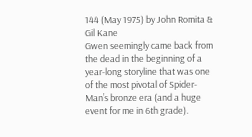144 (May 1975) by John Romita & Gil Kane
Gwen seemingly came back from the dead in the beginning of a year-long storyline that was one of the most pivotal of Spider-Man’s bronze era (and a huge event for me in 6th grade).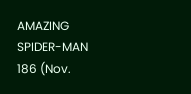AMAZING SPIDER-MAN 186 (Nov.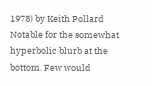1978) by Keith Pollard
Notable for the somewhat hyperbolic blurb at the bottom. Few would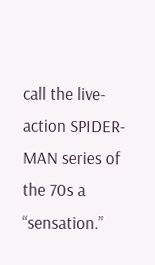call the live-action SPIDER-MAN series of the 70s a “sensation.”